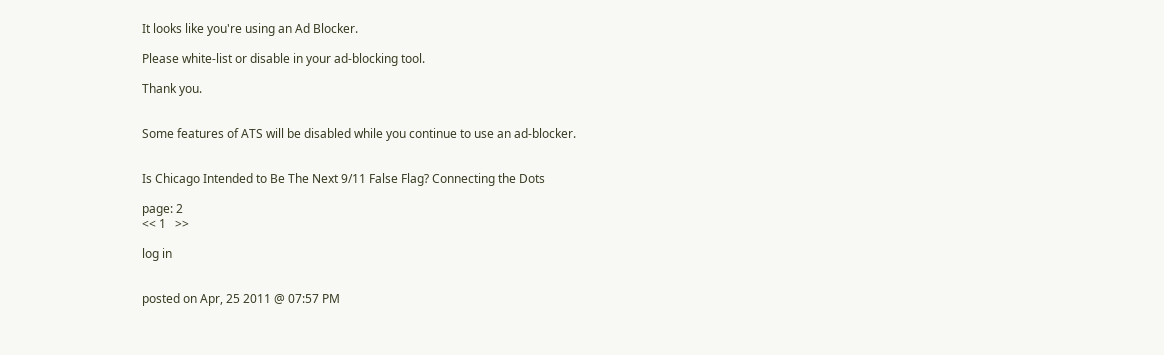It looks like you're using an Ad Blocker.

Please white-list or disable in your ad-blocking tool.

Thank you.


Some features of ATS will be disabled while you continue to use an ad-blocker.


Is Chicago Intended to Be The Next 9/11 False Flag? Connecting the Dots

page: 2
<< 1   >>

log in


posted on Apr, 25 2011 @ 07:57 PM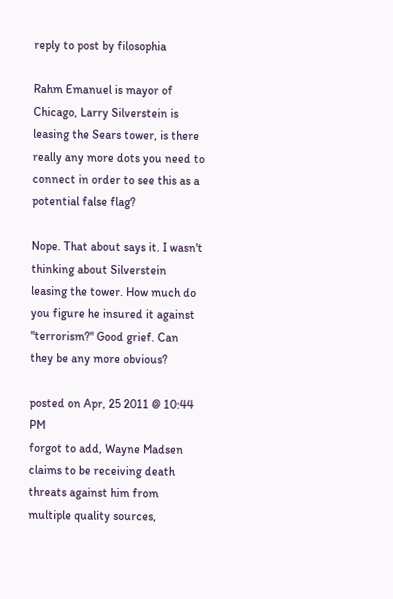reply to post by filosophia

Rahm Emanuel is mayor of Chicago, Larry Silverstein is leasing the Sears tower, is there really any more dots you need to connect in order to see this as a potential false flag?

Nope. That about says it. I wasn't thinking about Silverstein leasing the tower. How much do you figure he insured it against "terrorism?" Good grief. Can they be any more obvious?

posted on Apr, 25 2011 @ 10:44 PM
forgot to add, Wayne Madsen claims to be receiving death threats against him from multiple quality sources,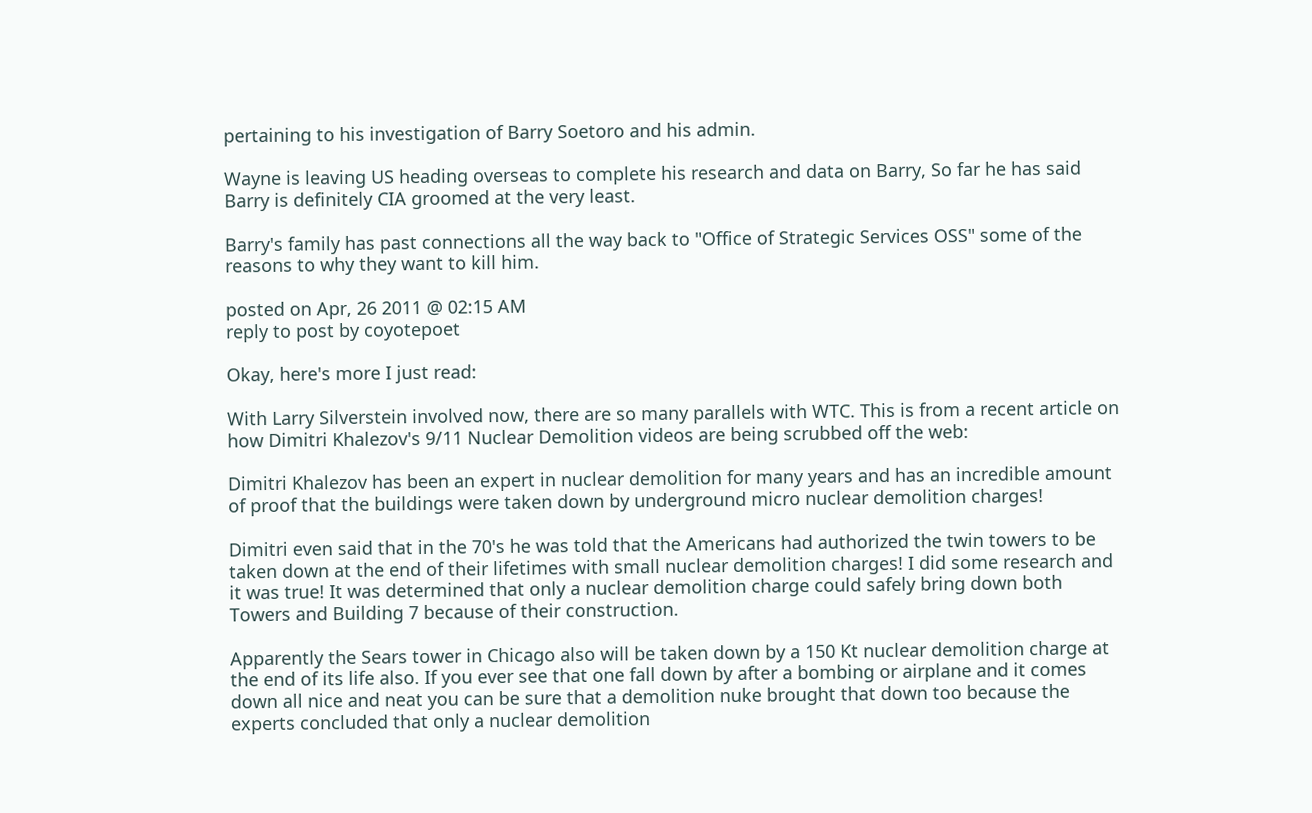pertaining to his investigation of Barry Soetoro and his admin.

Wayne is leaving US heading overseas to complete his research and data on Barry, So far he has said Barry is definitely CIA groomed at the very least.

Barry's family has past connections all the way back to "Office of Strategic Services OSS" some of the reasons to why they want to kill him.

posted on Apr, 26 2011 @ 02:15 AM
reply to post by coyotepoet

Okay, here's more I just read:

With Larry Silverstein involved now, there are so many parallels with WTC. This is from a recent article on how Dimitri Khalezov's 9/11 Nuclear Demolition videos are being scrubbed off the web:

Dimitri Khalezov has been an expert in nuclear demolition for many years and has an incredible amount of proof that the buildings were taken down by underground micro nuclear demolition charges!

Dimitri even said that in the 70's he was told that the Americans had authorized the twin towers to be taken down at the end of their lifetimes with small nuclear demolition charges! I did some research and it was true! It was determined that only a nuclear demolition charge could safely bring down both Towers and Building 7 because of their construction.

Apparently the Sears tower in Chicago also will be taken down by a 150 Kt nuclear demolition charge at the end of its life also. If you ever see that one fall down by after a bombing or airplane and it comes down all nice and neat you can be sure that a demolition nuke brought that down too because the experts concluded that only a nuclear demolition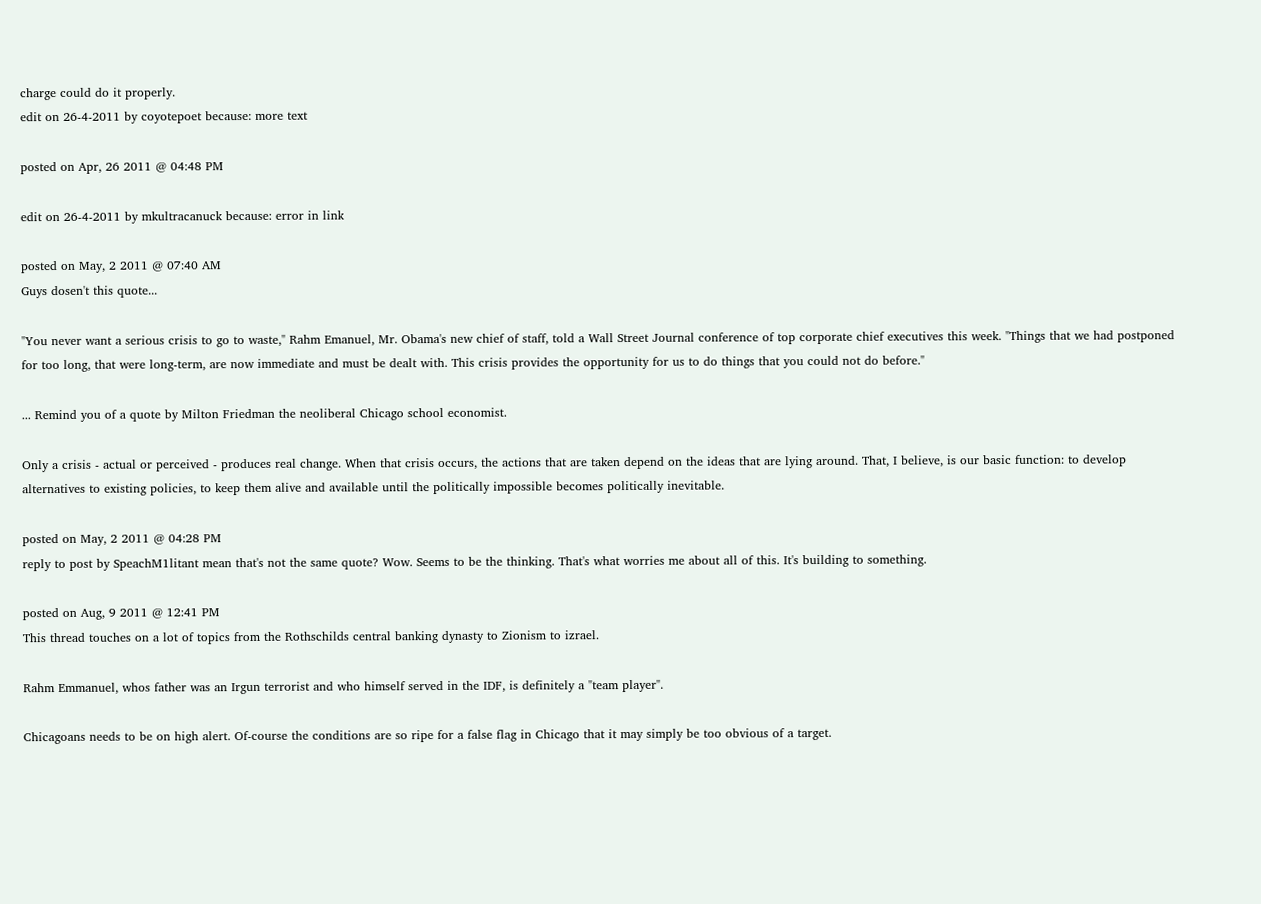charge could do it properly.
edit on 26-4-2011 by coyotepoet because: more text

posted on Apr, 26 2011 @ 04:48 PM

edit on 26-4-2011 by mkultracanuck because: error in link

posted on May, 2 2011 @ 07:40 AM
Guys dosen't this quote...

"You never want a serious crisis to go to waste," Rahm Emanuel, Mr. Obama's new chief of staff, told a Wall Street Journal conference of top corporate chief executives this week. "Things that we had postponed for too long, that were long-term, are now immediate and must be dealt with. This crisis provides the opportunity for us to do things that you could not do before."

... Remind you of a quote by Milton Friedman the neoliberal Chicago school economist.

Only a crisis - actual or perceived - produces real change. When that crisis occurs, the actions that are taken depend on the ideas that are lying around. That, I believe, is our basic function: to develop alternatives to existing policies, to keep them alive and available until the politically impossible becomes politically inevitable.

posted on May, 2 2011 @ 04:28 PM
reply to post by SpeachM1litant mean that's not the same quote? Wow. Seems to be the thinking. That's what worries me about all of this. It's building to something.

posted on Aug, 9 2011 @ 12:41 PM
This thread touches on a lot of topics from the Rothschilds central banking dynasty to Zionism to izrael.

Rahm Emmanuel, whos father was an Irgun terrorist and who himself served in the IDF, is definitely a "team player".

Chicagoans needs to be on high alert. Of-course the conditions are so ripe for a false flag in Chicago that it may simply be too obvious of a target.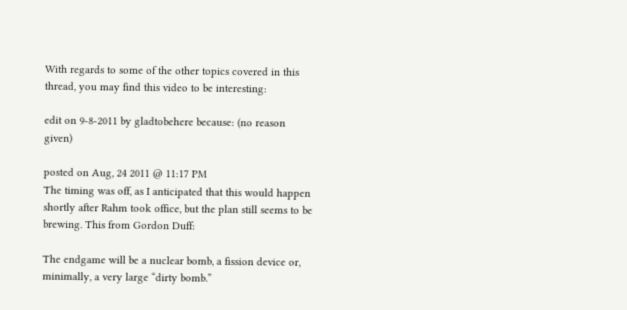With regards to some of the other topics covered in this thread, you may find this video to be interesting:

edit on 9-8-2011 by gladtobehere because: (no reason given)

posted on Aug, 24 2011 @ 11:17 PM
The timing was off, as I anticipated that this would happen shortly after Rahm took office, but the plan still seems to be brewing. This from Gordon Duff:

The endgame will be a nuclear bomb, a fission device or, minimally, a very large “dirty bomb.”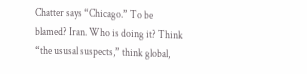Chatter says “Chicago.” To be blamed? Iran. Who is doing it? Think “the ususal suspects,” think global,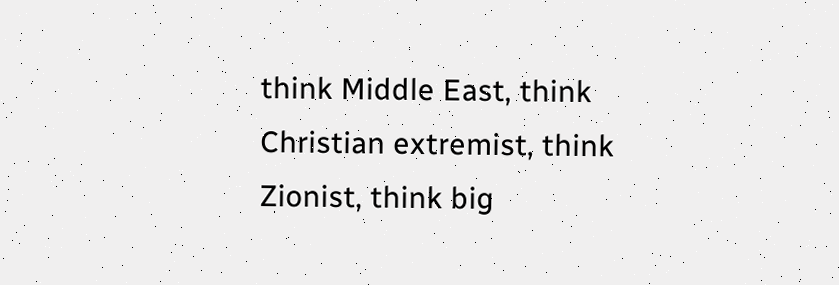think Middle East, think Christian extremist, think Zionist, think big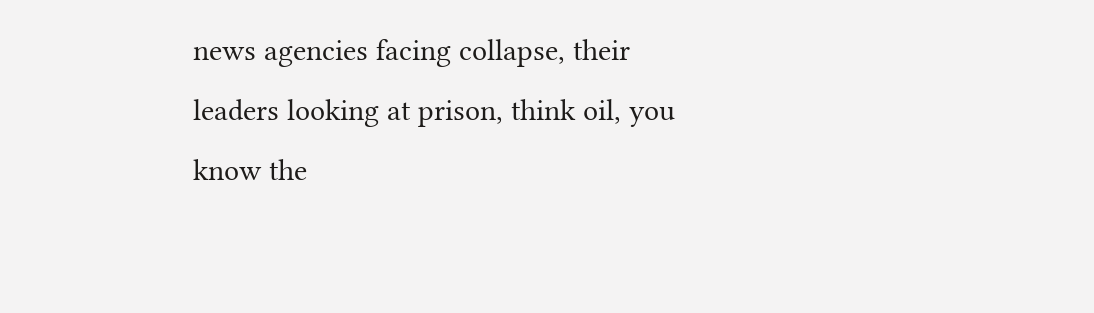news agencies facing collapse, their leaders looking at prison, think oil, you know the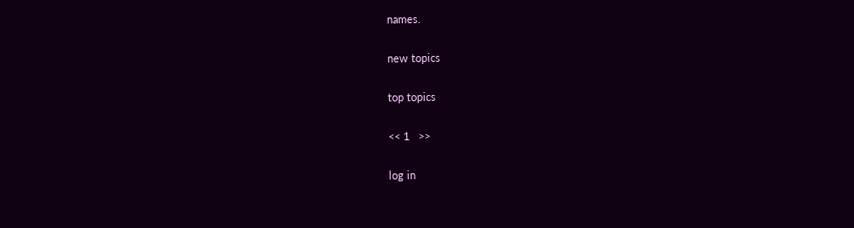names.

new topics

top topics

<< 1   >>

log in